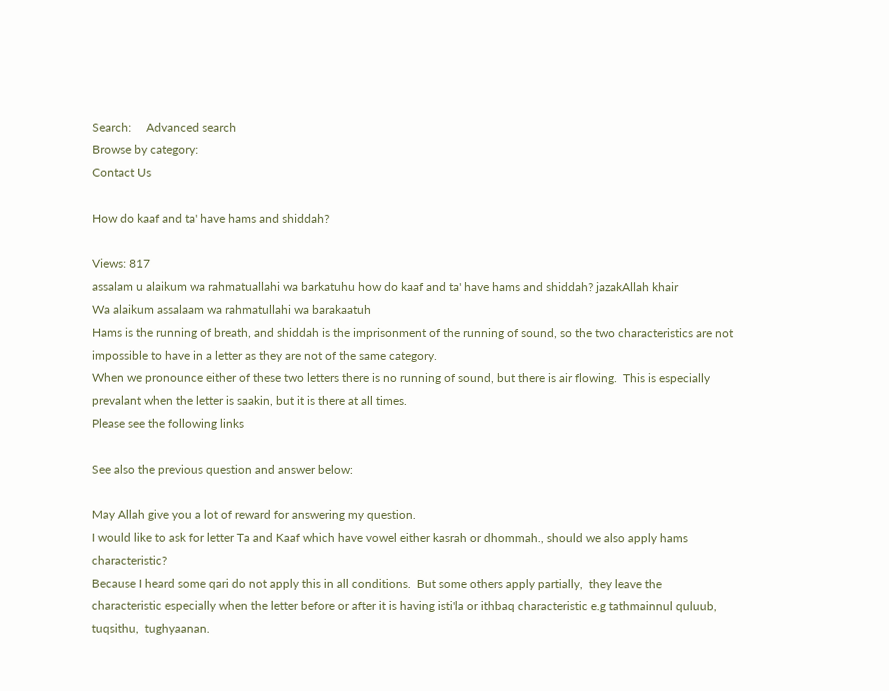Search:     Advanced search
Browse by category:
Contact Us

How do kaaf and ta' have hams and shiddah?

Views: 817
assalam u alaikum wa rahmatuallahi wa barkatuhu how do kaaf and ta' have hams and shiddah? jazakAllah khair
Wa alaikum assalaam wa rahmatullahi wa barakaatuh
Hams is the running of breath, and shiddah is the imprisonment of the running of sound, so the two characteristics are not impossible to have in a letter as they are not of the same category.
When we pronounce either of these two letters there is no running of sound, but there is air flowing.  This is especially prevalant when the letter is saakin, but it is there at all times.
Please see the following links

See also the previous question and answer below:

May Allah give you a lot of reward for answering my question.
I would like to ask for letter Ta and Kaaf which have vowel either kasrah or dhommah., should we also apply hams characteristic?
Because I heard some qari do not apply this in all conditions.  But some others apply partially,  they leave the characteristic especially when the letter before or after it is having isti'la or ithbaq characteristic e.g tathmainnul quluub,  tuqsithu,  tughyaanan.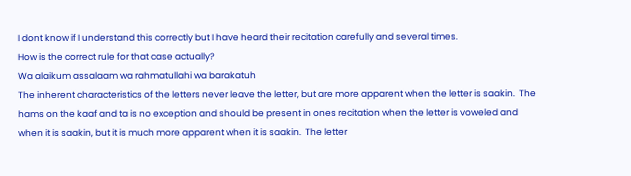I dont know if I understand this correctly but I have heard their recitation carefully and several times.
How is the correct rule for that case actually?
Wa alaikum assalaam wa rahmatullahi wa barakatuh
The inherent characteristics of the letters never leave the letter, but are more apparent when the letter is saakin.  The hams on the kaaf and ta is no exception and should be present in ones recitation when the letter is voweled and when it is saakin, but it is much more apparent when it is saakin.  The letter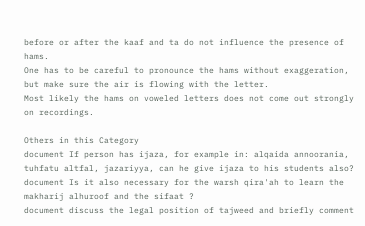before or after the kaaf and ta do not influence the presence of hams.
One has to be careful to pronounce the hams without exaggeration, but make sure the air is flowing with the letter.
Most likely the hams on voweled letters does not come out strongly on recordings.

Others in this Category
document If person has ijaza, for example in: alqaida annoorania, tuhfatu altfal, jazariyya, can he give ijaza to his students also?
document Is it also necessary for the warsh qira'ah to learn the makharij alhuroof and the sifaat ?
document discuss the legal position of tajweed and briefly comment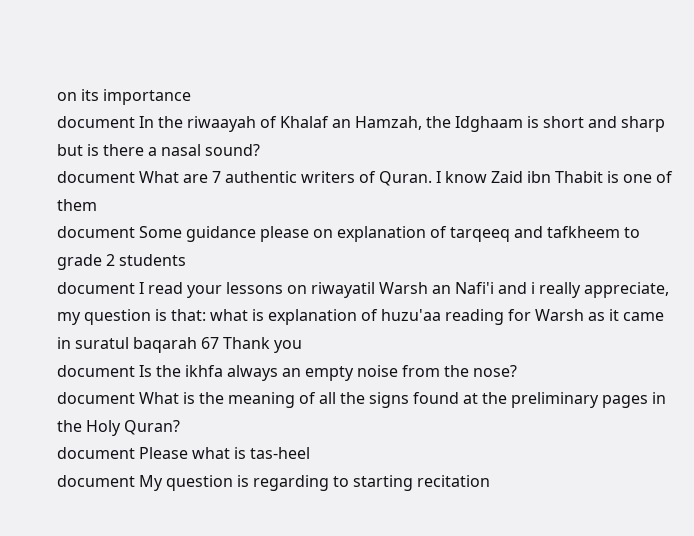on its importance
document In the riwaayah of Khalaf an Hamzah, the Idghaam is short and sharp but is there a nasal sound?
document What are 7 authentic writers of Quran. I know Zaid ibn Thabit is one of them
document Some guidance please on explanation of tarqeeq and tafkheem to grade 2 students
document I read your lessons on riwayatil Warsh an Nafi'i and i really appreciate, my question is that: what is explanation of huzu'aa reading for Warsh as it came in suratul baqarah 67 Thank you
document Is the ikhfa always an empty noise from the nose?
document What is the meaning of all the signs found at the preliminary pages in the Holy Quran?
document Please what is tas-heel
document My question is regarding to starting recitation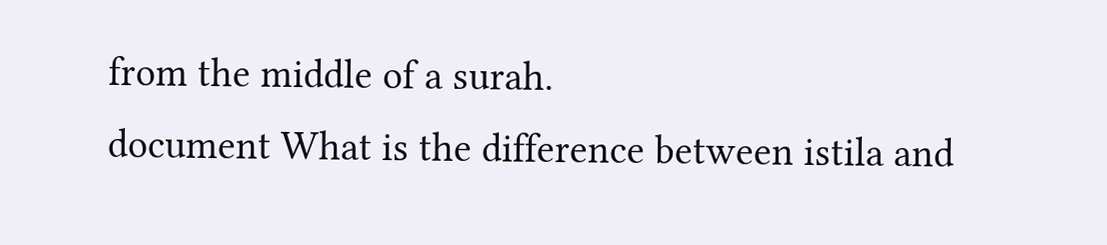from the middle of a surah.
document What is the difference between istila and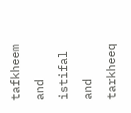tafkheem and istifal and tarkheeq